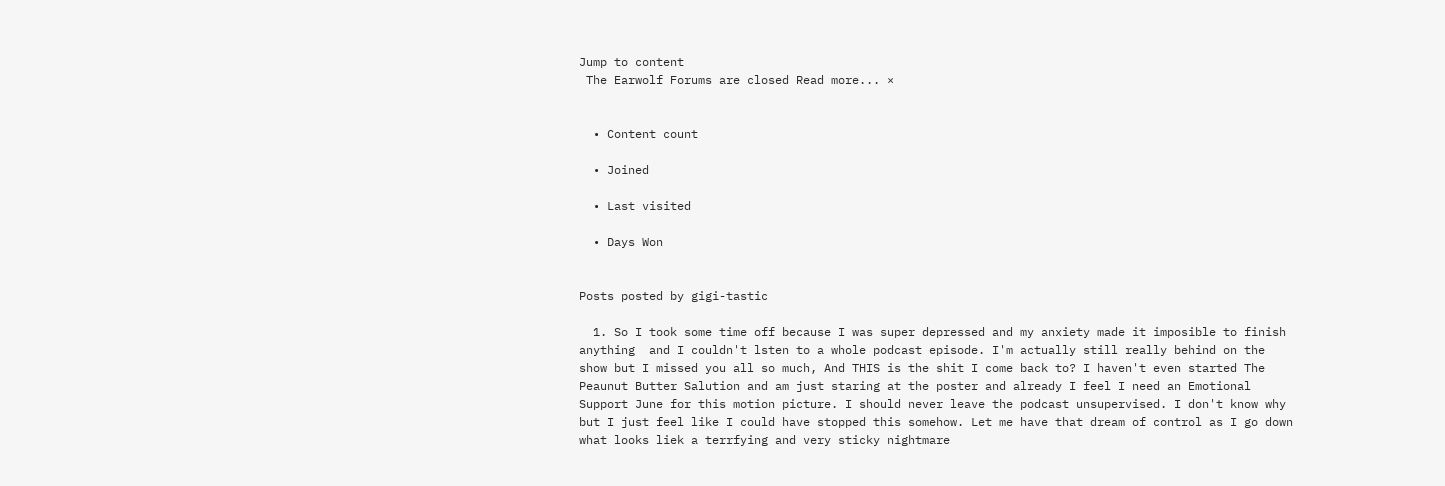Jump to content
 The Earwolf Forums are closed Read more... ×


  • Content count

  • Joined

  • Last visited

  • Days Won


Posts posted by gigi-tastic

  1. So I took some time off because I was super depressed and my anxiety made it imposible to finish anything  and I couldn't lsten to a whole podcast episode. I'm actually still really behind on the show but I missed you all so much, And THIS is the shit I come back to? I haven't even started The Peaunut Butter Salution and am just staring at the poster and already I feel I need an Emotional Support June for this motion picture. I should never leave the podcast unsupervised. I don't know why but I just feel like I could have stopped this somehow. Let me have that dream of control as I go down what looks liek a terrfying and very sticky nightmare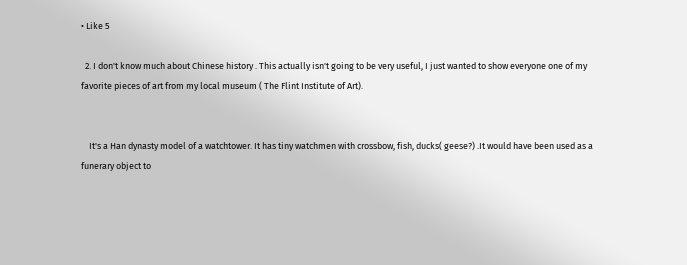• Like 5

  2. I don't know much about Chinese history . This actually isn't going to be very useful, I just wanted to show everyone one of my favorite pieces of art from my local museum ( The Flint Institute of Art).


    It's a Han dynasty model of a watchtower. It has tiny watchmen with crossbow, fish, ducks( geese?) .It would have been used as a funerary object to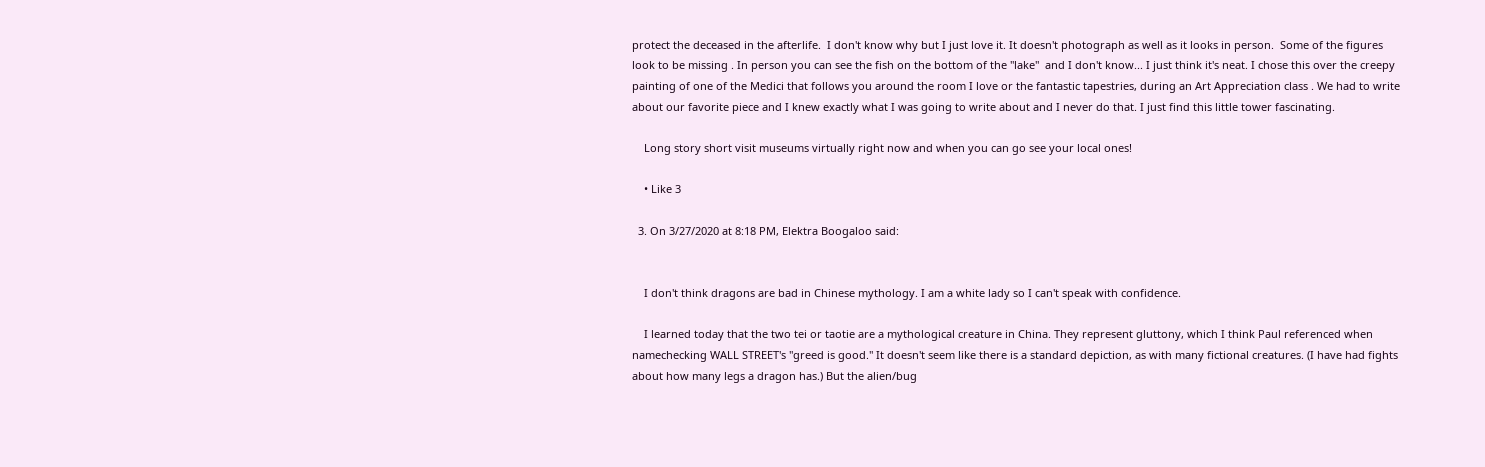protect the deceased in the afterlife.  I don't know why but I just love it. It doesn't photograph as well as it looks in person.  Some of the figures look to be missing . In person you can see the fish on the bottom of the "lake"  and I don't know... I just think it's neat. I chose this over the creepy painting of one of the Medici that follows you around the room I love or the fantastic tapestries, during an Art Appreciation class . We had to write about our favorite piece and I knew exactly what I was going to write about and I never do that. I just find this little tower fascinating.

    Long story short visit museums virtually right now and when you can go see your local ones!

    • Like 3

  3. On 3/27/2020 at 8:18 PM, Elektra Boogaloo said:


    I don't think dragons are bad in Chinese mythology. I am a white lady so I can't speak with confidence.

    I learned today that the two tei or taotie are a mythological creature in China. They represent gluttony, which I think Paul referenced when namechecking WALL STREET's "greed is good." It doesn't seem like there is a standard depiction, as with many fictional creatures. (I have had fights about how many legs a dragon has.) But the alien/bug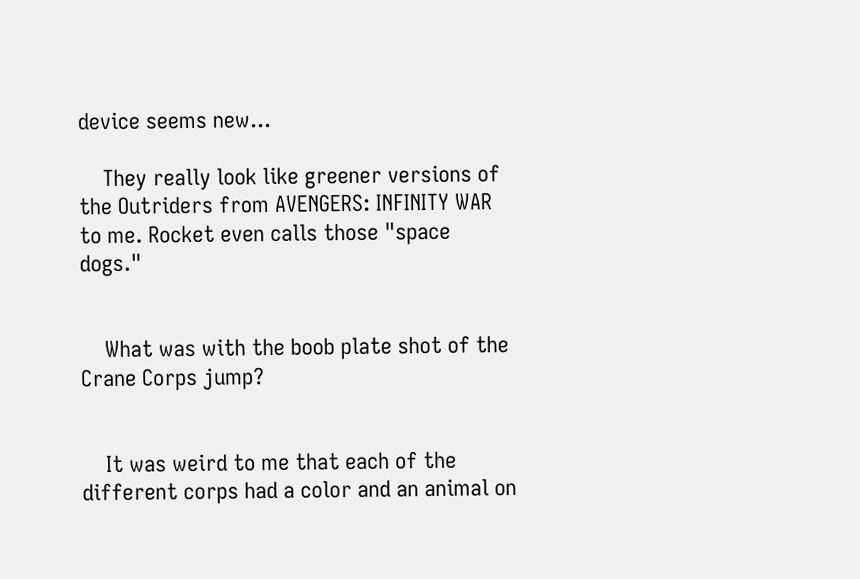device seems new...

    They really look like greener versions of the Outriders from AVENGERS: INFINITY WAR to me. Rocket even calls those "space dogs."


    What was with the boob plate shot of the Crane Corps jump?


    It was weird to me that each of the different corps had a color and an animal on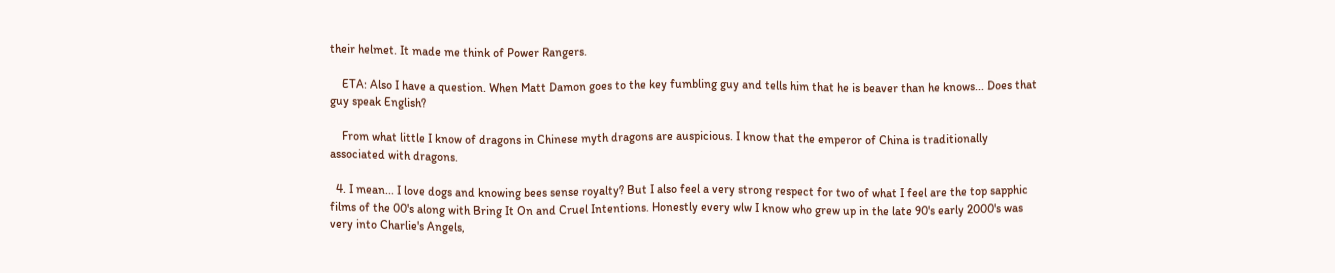their helmet. It made me think of Power Rangers.

    ETA: Also I have a question. When Matt Damon goes to the key fumbling guy and tells him that he is beaver than he knows... Does that guy speak English?

    From what little I know of dragons in Chinese myth dragons are auspicious. I know that the emperor of China is traditionally associated with dragons.

  4. I mean... I love dogs and knowing bees sense royalty? But I also feel a very strong respect for two of what I feel are the top sapphic films of the 00's along with Bring It On and Cruel Intentions. Honestly every wlw I know who grew up in the late 90's early 2000's was very into Charlie's Angels,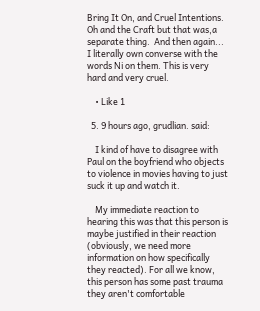Bring It On, and Cruel Intentions. Oh and the Craft but that was,a separate thing.  And then again... I literally own converse with the words Ni on them. This is very hard and very cruel.

    • Like 1

  5. 9 hours ago, grudlian. said:

    I kind of have to disagree with Paul on the boyfriend who objects to violence in movies having to just suck it up and watch it.

    My immediate reaction to hearing this was that this person is maybe justified in their reaction (obviously, we need more information on how specifically they reacted). For all we know, this person has some past trauma they aren't comfortable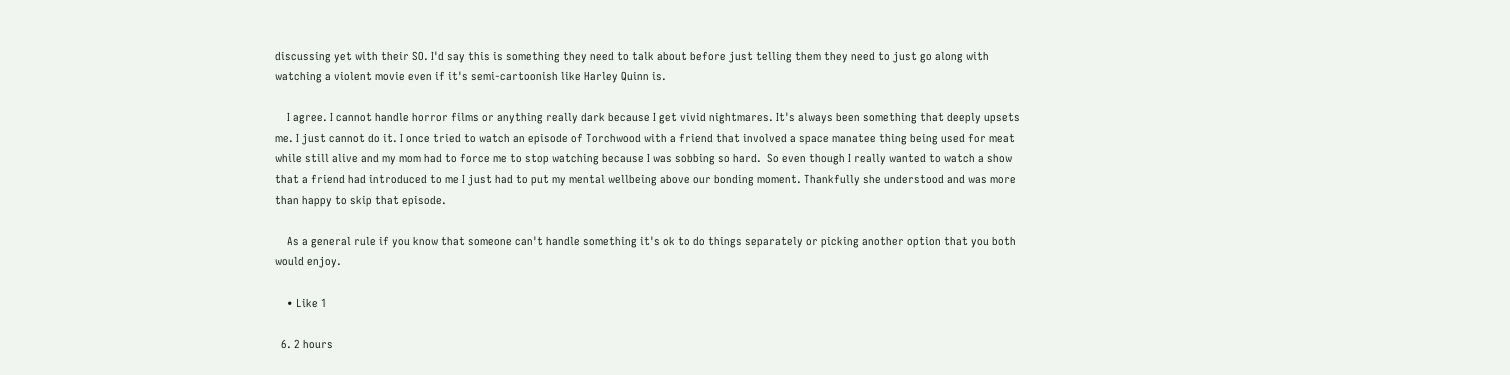discussing yet with their SO. I'd say this is something they need to talk about before just telling them they need to just go along with watching a violent movie even if it's semi-cartoonish like Harley Quinn is.

    I agree. I cannot handle horror films or anything really dark because I get vivid nightmares. It's always been something that deeply upsets me. I just cannot do it. I once tried to watch an episode of Torchwood with a friend that involved a space manatee thing being used for meat while still alive and my mom had to force me to stop watching because I was sobbing so hard.  So even though I really wanted to watch a show that a friend had introduced to me I just had to put my mental wellbeing above our bonding moment. Thankfully she understood and was more than happy to skip that episode.

    As a general rule if you know that someone can't handle something it's ok to do things separately or picking another option that you both would enjoy.

    • Like 1

  6. 2 hours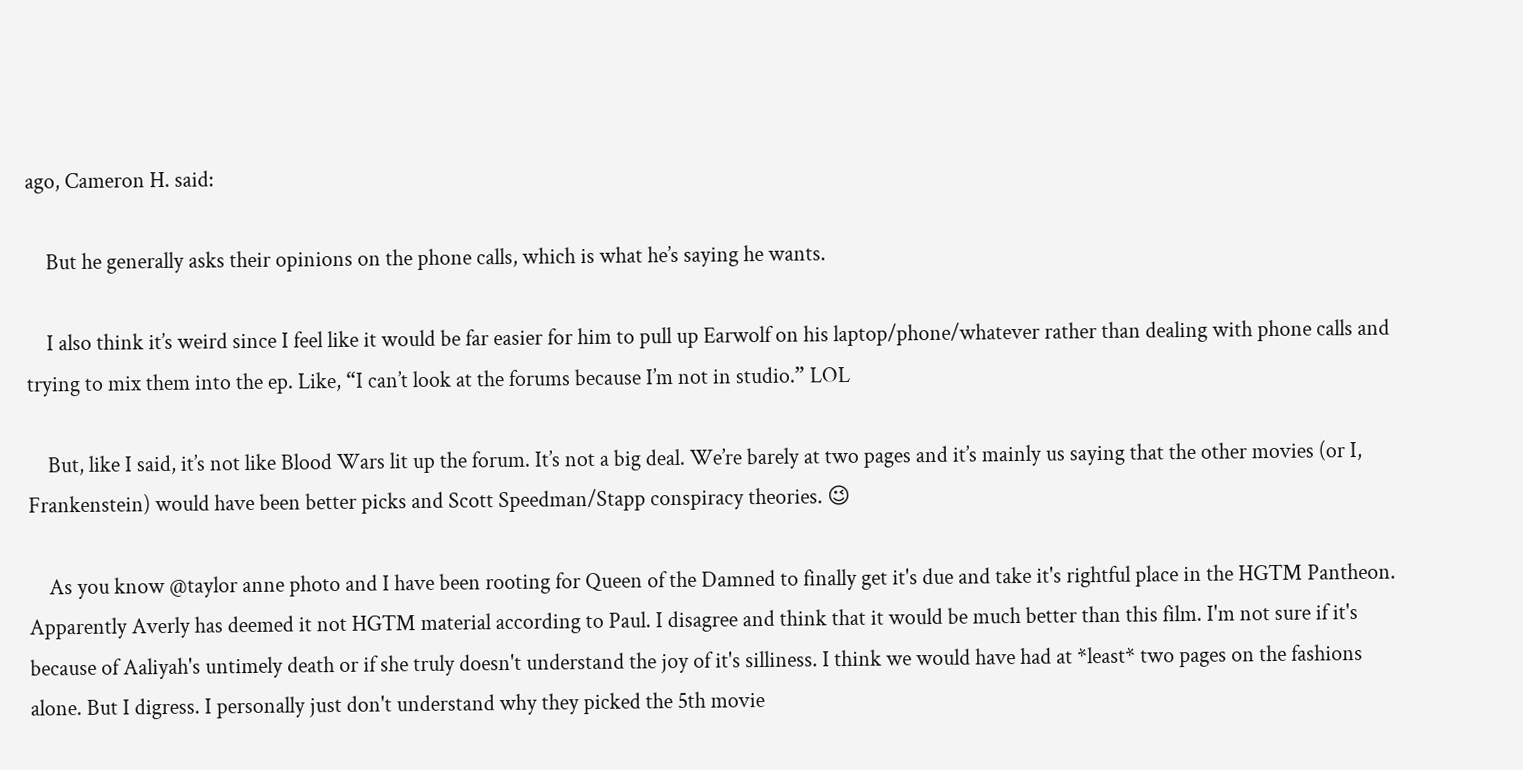ago, Cameron H. said:

    But he generally asks their opinions on the phone calls, which is what he’s saying he wants.

    I also think it’s weird since I feel like it would be far easier for him to pull up Earwolf on his laptop/phone/whatever rather than dealing with phone calls and trying to mix them into the ep. Like, “I can’t look at the forums because I’m not in studio.” LOL

    But, like I said, it’s not like Blood Wars lit up the forum. It’s not a big deal. We’re barely at two pages and it’s mainly us saying that the other movies (or I, Frankenstein) would have been better picks and Scott Speedman/Stapp conspiracy theories. 😉

    As you know @taylor anne photo and I have been rooting for Queen of the Damned to finally get it's due and take it's rightful place in the HGTM Pantheon.   Apparently Averly has deemed it not HGTM material according to Paul. I disagree and think that it would be much better than this film. I'm not sure if it's because of Aaliyah's untimely death or if she truly doesn't understand the joy of it's silliness. I think we would have had at *least* two pages on the fashions alone. But I digress. I personally just don't understand why they picked the 5th movie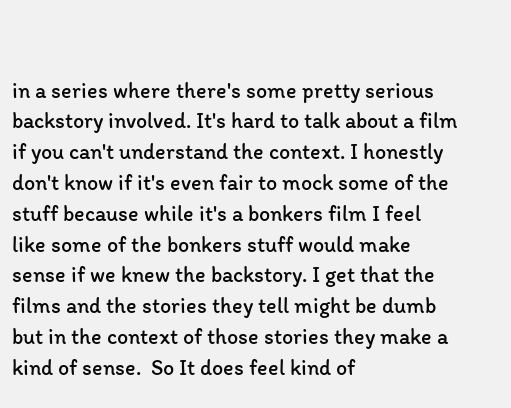in a series where there's some pretty serious backstory involved. It's hard to talk about a film if you can't understand the context. I honestly don't know if it's even fair to mock some of the stuff because while it's a bonkers film I feel like some of the bonkers stuff would make sense if we knew the backstory. I get that the films and the stories they tell might be dumb but in the context of those stories they make a kind of sense.  So It does feel kind of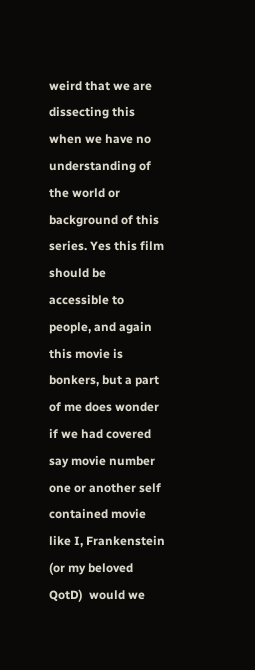weird that we are dissecting this when we have no understanding of the world or background of this series. Yes this film should be accessible to people, and again this movie is bonkers, but a part of me does wonder if we had covered say movie number one or another self contained movie like I, Frankenstein (or my beloved QotD)  would we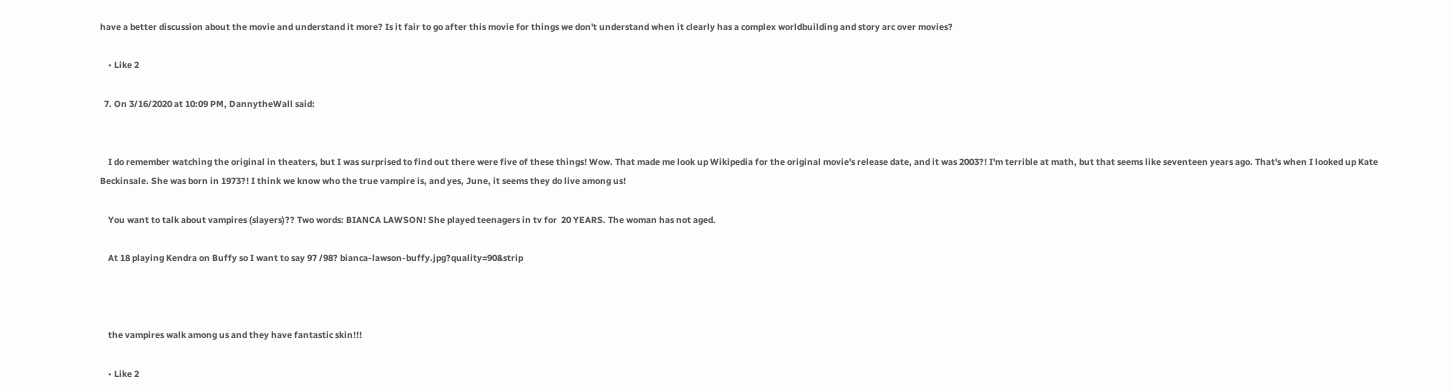have a better discussion about the movie and understand it more? Is it fair to go after this movie for things we don't understand when it clearly has a complex worldbuilding and story arc over movies?

    • Like 2

  7. On 3/16/2020 at 10:09 PM, DannytheWall said:


    I do remember watching the original in theaters, but I was surprised to find out there were five of these things! Wow. That made me look up Wikipedia for the original movie's release date, and it was 2003?! I'm terrible at math, but that seems like seventeen years ago. That's when I looked up Kate Beckinsale. She was born in 1973?! I think we know who the true vampire is, and yes, June, it seems they do live among us!

    You want to talk about vampires (slayers)?? Two words: BIANCA LAWSON! She played teenagers in tv for  20 YEARS. The woman has not aged.

    At 18 playing Kendra on Buffy so I want to say 97 /98? bianca-lawson-buffy.jpg?quality=90&strip



    the vampires walk among us and they have fantastic skin!!!

    • Like 2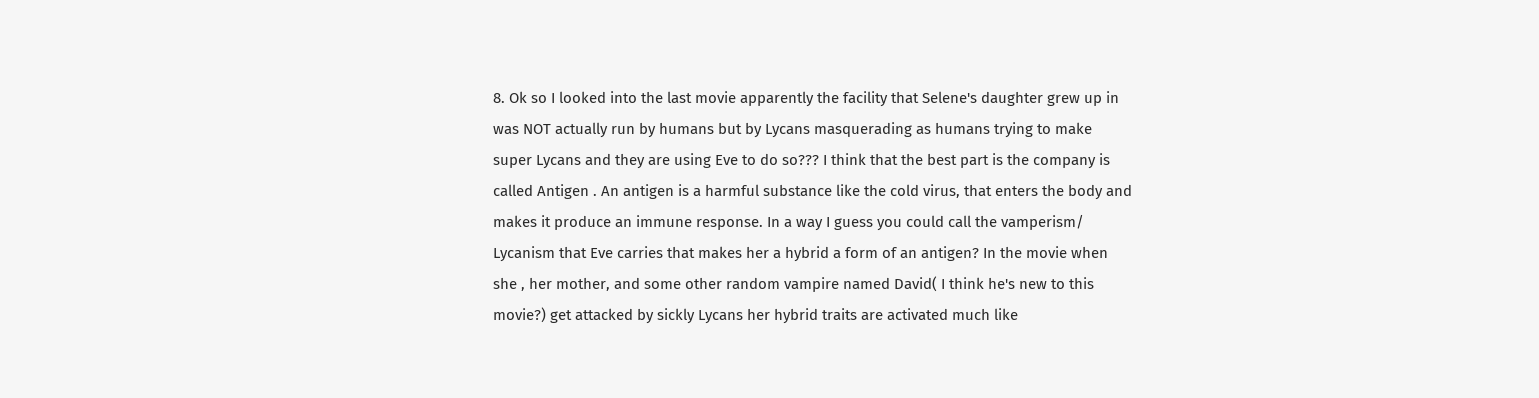8. Ok so I looked into the last movie apparently the facility that Selene's daughter grew up in was NOT actually run by humans but by Lycans masquerading as humans trying to make super Lycans and they are using Eve to do so??? I think that the best part is the company is called Antigen . An antigen is a harmful substance like the cold virus, that enters the body and makes it produce an immune response. In a way I guess you could call the vamperism/ Lycanism that Eve carries that makes her a hybrid a form of an antigen? In the movie when she , her mother, and some other random vampire named David( I think he's new to this movie?) get attacked by sickly Lycans her hybrid traits are activated much like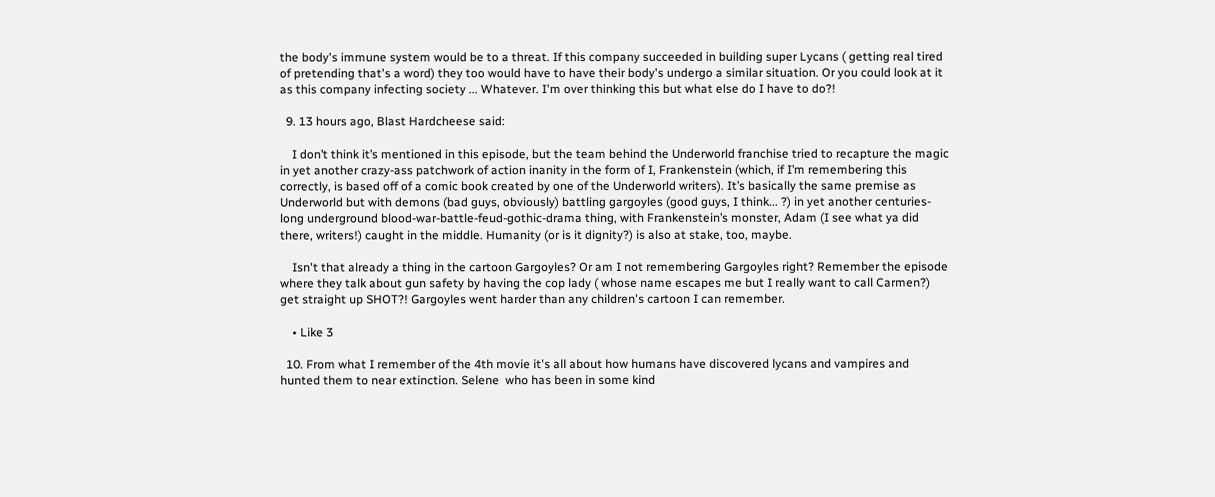the body's immune system would be to a threat. If this company succeeded in building super Lycans ( getting real tired of pretending that's a word) they too would have to have their body's undergo a similar situation. Or you could look at it as this company infecting society ... Whatever. I'm over thinking this but what else do I have to do?!

  9. 13 hours ago, Blast Hardcheese said:

    I don’t think it’s mentioned in this episode, but the team behind the Underworld franchise tried to recapture the magic in yet another crazy-ass patchwork of action inanity in the form of I, Frankenstein (which, if I’m remembering this correctly, is based off of a comic book created by one of the Underworld writers). It’s basically the same premise as Underworld but with demons (bad guys, obviously) battling gargoyles (good guys, I think... ?) in yet another centuries-long underground blood-war-battle-feud-gothic-drama thing, with Frankenstein’s monster, Adam (I see what ya did there, writers!) caught in the middle. Humanity (or is it dignity?) is also at stake, too, maybe.

    Isn't that already a thing in the cartoon Gargoyles? Or am I not remembering Gargoyles right? Remember the episode where they talk about gun safety by having the cop lady ( whose name escapes me but I really want to call Carmen?) get straight up SHOT?! Gargoyles went harder than any children's cartoon I can remember.

    • Like 3

  10. From what I remember of the 4th movie it's all about how humans have discovered lycans and vampires and hunted them to near extinction. Selene  who has been in some kind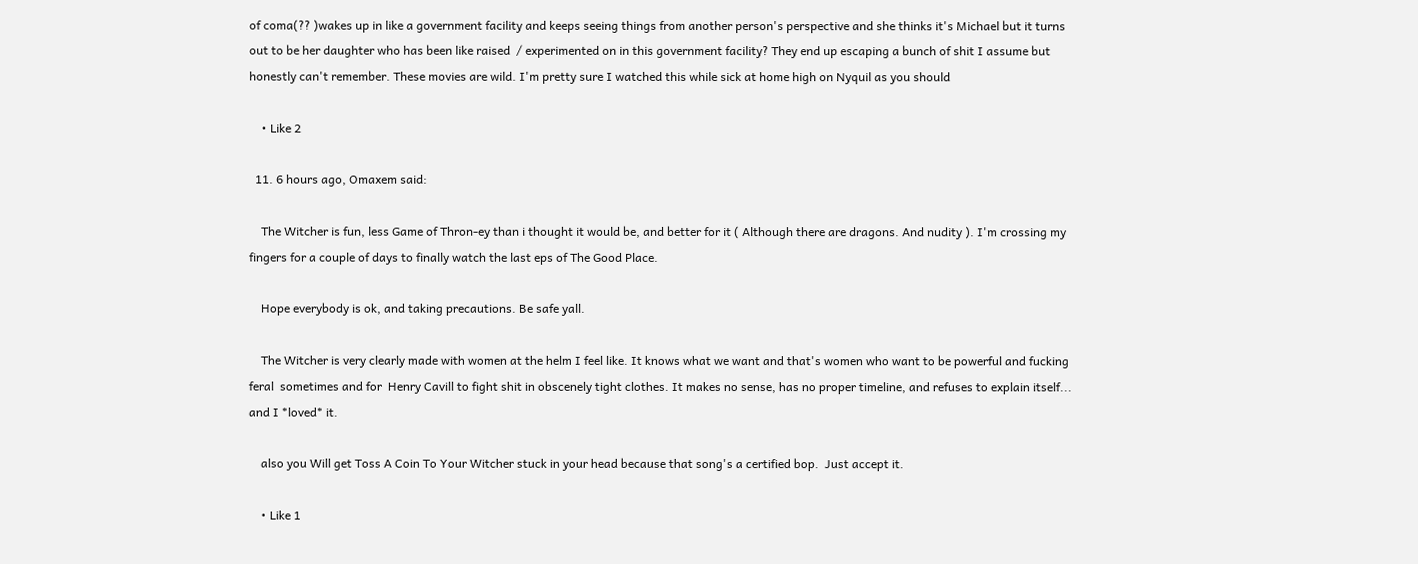of coma(?? )wakes up in like a government facility and keeps seeing things from another person's perspective and she thinks it's Michael but it turns out to be her daughter who has been like raised  / experimented on in this government facility? They end up escaping a bunch of shit I assume but honestly can't remember. These movies are wild. I'm pretty sure I watched this while sick at home high on Nyquil as you should

    • Like 2

  11. 6 hours ago, Omaxem said:

    The Witcher is fun, less Game of Thron-ey than i thought it would be, and better for it ( Although there are dragons. And nudity ). I'm crossing my fingers for a couple of days to finally watch the last eps of The Good Place.

    Hope everybody is ok, and taking precautions. Be safe yall.

    The Witcher is very clearly made with women at the helm I feel like. It knows what we want and that's women who want to be powerful and fucking feral  sometimes and for  Henry Cavill to fight shit in obscenely tight clothes. It makes no sense, has no proper timeline, and refuses to explain itself... and I *loved* it.

    also you Will get Toss A Coin To Your Witcher stuck in your head because that song's a certified bop.  Just accept it.

    • Like 1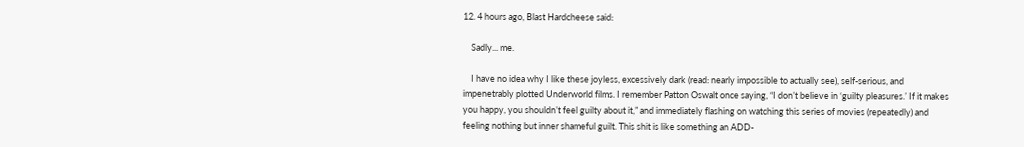12. 4 hours ago, Blast Hardcheese said:

    Sadly... me.

    I have no idea why I like these joyless, excessively dark (read: nearly impossible to actually see), self-serious, and impenetrably plotted Underworld films. I remember Patton Oswalt once saying, “I don’t believe in ‘guilty pleasures.’ If it makes you happy, you shouldn’t feel guilty about it,” and immediately flashing on watching this series of movies (repeatedly) and feeling nothing but inner shameful guilt. This shit is like something an ADD-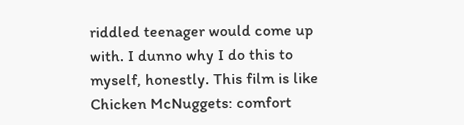riddled teenager would come up with. I dunno why I do this to myself, honestly. This film is like Chicken McNuggets: comfort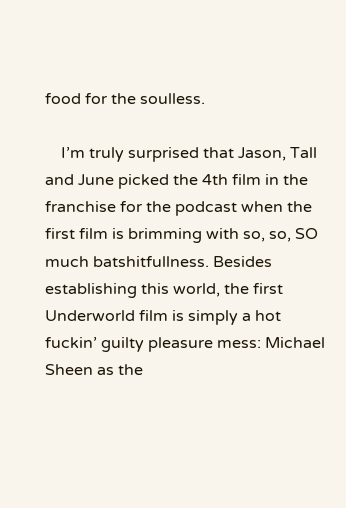food for the soulless.

    I’m truly surprised that Jason, Tall and June picked the 4th film in the franchise for the podcast when the first film is brimming with so, so, SO much batshitfullness. Besides establishing this world, the first Underworld film is simply a hot fuckin’ guilty pleasure mess: Michael Sheen as the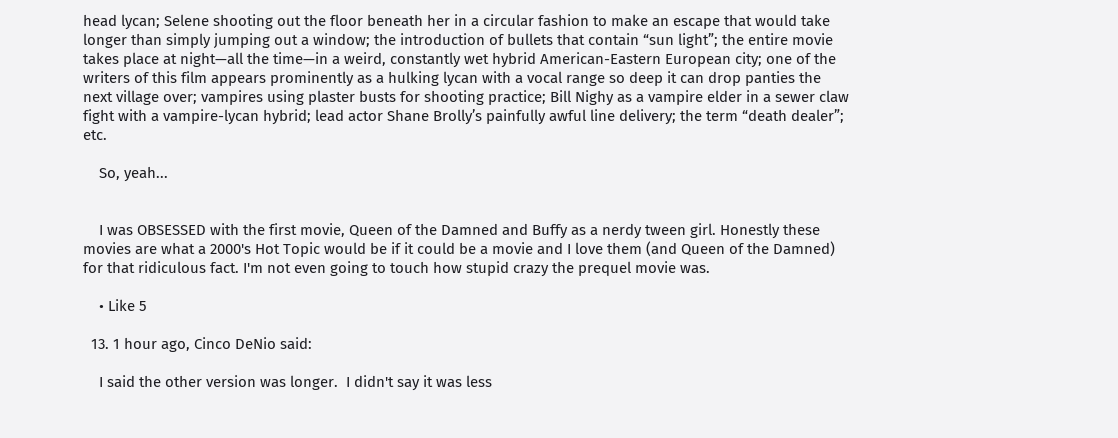head lycan; Selene shooting out the floor beneath her in a circular fashion to make an escape that would take longer than simply jumping out a window; the introduction of bullets that contain “sun light”; the entire movie takes place at night—all the time—in a weird, constantly wet hybrid American-Eastern European city; one of the writers of this film appears prominently as a hulking lycan with a vocal range so deep it can drop panties the next village over; vampires using plaster busts for shooting practice; Bill Nighy as a vampire elder in a sewer claw fight with a vampire-lycan hybrid; lead actor Shane Brolly’s painfully awful line delivery; the term “death dealer”; etc.

    So, yeah...


    I was OBSESSED with the first movie, Queen of the Damned and Buffy as a nerdy tween girl. Honestly these movies are what a 2000's Hot Topic would be if it could be a movie and I love them (and Queen of the Damned) for that ridiculous fact. I'm not even going to touch how stupid crazy the prequel movie was.

    • Like 5

  13. 1 hour ago, Cinco DeNio said:

    I said the other version was longer.  I didn't say it was less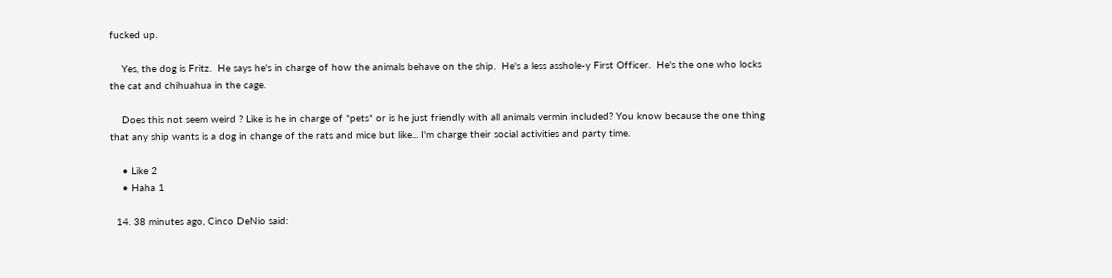fucked up.

    Yes, the dog is Fritz.  He says he's in charge of how the animals behave on the ship.  He's a less asshole-y First Officer.  He's the one who locks the cat and chihuahua in the cage.

    Does this not seem weird ? Like is he in charge of *pets* or is he just friendly with all animals vermin included? You know because the one thing that any ship wants is a dog in change of the rats and mice but like... I'm charge their social activities and party time.

    • Like 2
    • Haha 1

  14. 38 minutes ago, Cinco DeNio said: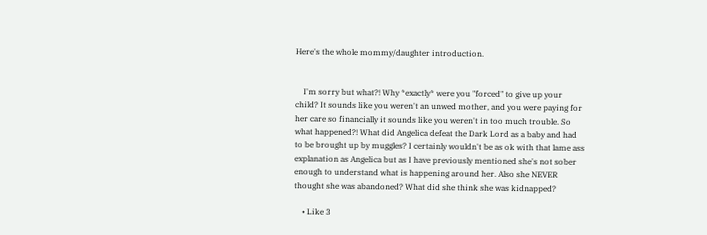Here's the whole mommy/daughter introduction.


    I'm sorry but what?! Why *exactly* were you "forced" to give up your child? It sounds like you weren't an unwed mother, and you were paying for her care so financially it sounds like you weren't in too much trouble. So what happened?! What did Angelica defeat the Dark Lord as a baby and had to be brought up by muggles? I certainly wouldn't be as ok with that lame ass explanation as Angelica but as I have previously mentioned she's not sober enough to understand what is happening around her. Also she NEVER thought she was abandoned? What did she think she was kidnapped?

    • Like 3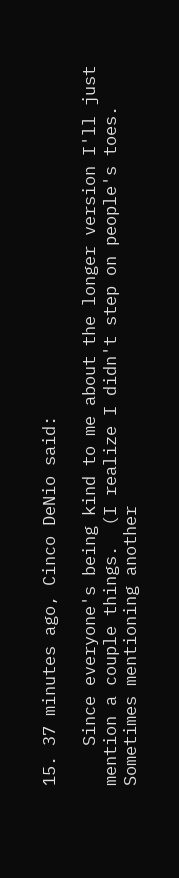15. 37 minutes ago, Cinco DeNio said:

    Since everyone's being kind to me about the longer version I'll just mention a couple things.  (I realize I didn't step on people's toes.  Sometimes mentioning another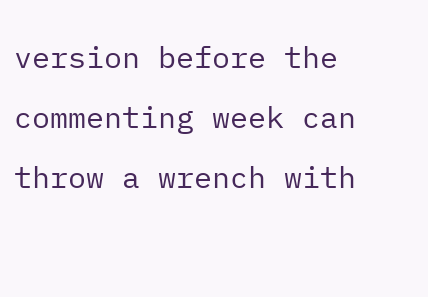version before the commenting week can throw a wrench with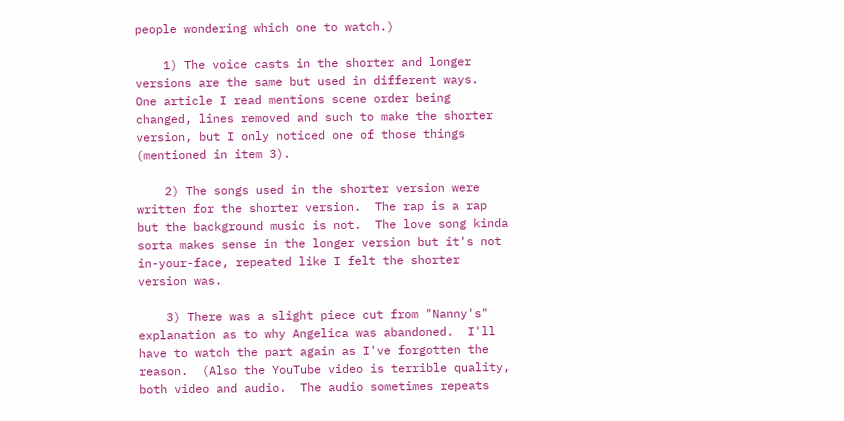people wondering which one to watch.)

    1) The voice casts in the shorter and longer versions are the same but used in different ways.  One article I read mentions scene order being changed, lines removed and such to make the shorter version, but I only noticed one of those things (mentioned in item 3).

    2) The songs used in the shorter version were written for the shorter version.  The rap is a rap but the background music is not.  The love song kinda sorta makes sense in the longer version but it's not in-your-face, repeated like I felt the shorter version was.

    3) There was a slight piece cut from "Nanny's" explanation as to why Angelica was abandoned.  I'll have to watch the part again as I've forgotten the reason.  (Also the YouTube video is terrible quality, both video and audio.  The audio sometimes repeats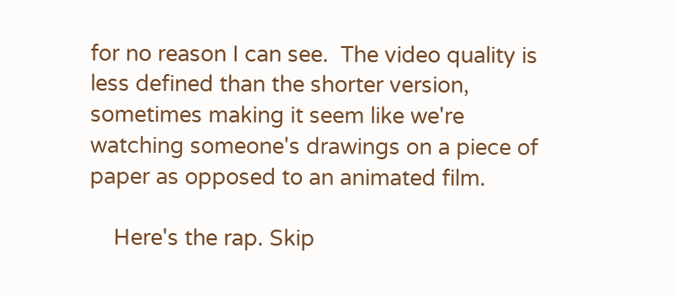for no reason I can see.  The video quality is less defined than the shorter version, sometimes making it seem like we're watching someone's drawings on a piece of paper as opposed to an animated film.

    Here's the rap. Skip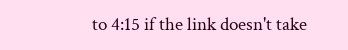to 4:15 if the link doesn't take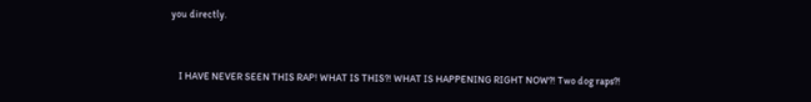you directly.


    I HAVE NEVER SEEN THIS RAP! WHAT IS THIS?! WHAT IS HAPPENING RIGHT NOW?! Two dog raps?!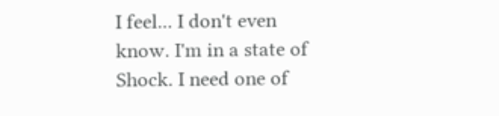I feel... I don't even know. I'm in a state of Shock. I need one of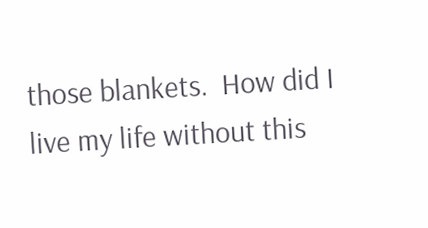those blankets.  How did I live my life without this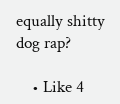equally shitty dog rap?

    • Like 4